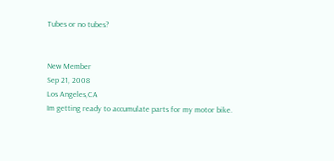Tubes or no tubes?


New Member
Sep 21, 2008
Los Angeles,CA
Im getting ready to accumulate parts for my motor bike.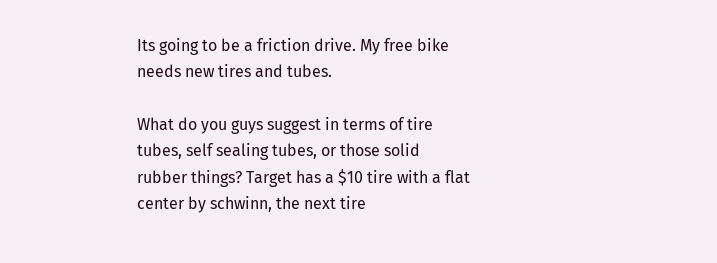Its going to be a friction drive. My free bike needs new tires and tubes.

What do you guys suggest in terms of tire tubes, self sealing tubes, or those solid rubber things? Target has a $10 tire with a flat center by schwinn, the next tire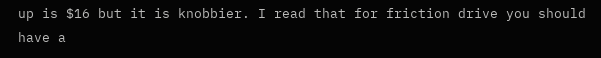up is $16 but it is knobbier. I read that for friction drive you should have a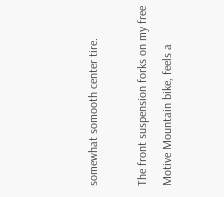somewhat somooth center tire.

The front suspension forks on my free Motive Mountain bike, feels a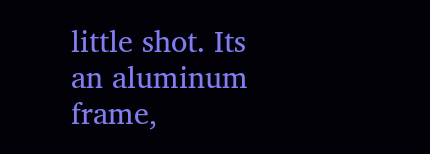little shot. Its an aluminum frame,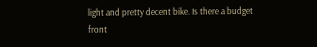light and pretty decent bike. Is there a budget front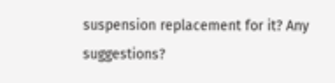suspension replacement for it? Any suggestions?